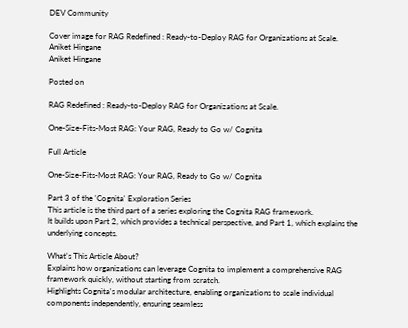DEV Community

Cover image for RAG Redefined : Ready-to-Deploy RAG for Organizations at Scale.
Aniket Hingane
Aniket Hingane

Posted on

RAG Redefined : Ready-to-Deploy RAG for Organizations at Scale.

One-Size-Fits-Most RAG: Your RAG, Ready to Go w/ Cognita

Full Article

One-Size-Fits-Most RAG: Your RAG, Ready to Go w/ Cognita

Part 3 of the 'Cognita' Exploration Series
This article is the third part of a series exploring the Cognita RAG framework.
It builds upon Part 2, which provides a technical perspective, and Part 1, which explains the underlying concepts.

What's This Article About?
Explains how organizations can leverage Cognita to implement a comprehensive RAG framework quickly, without starting from scratch.
Highlights Cognita's modular architecture, enabling organizations to scale individual components independently, ensuring seamless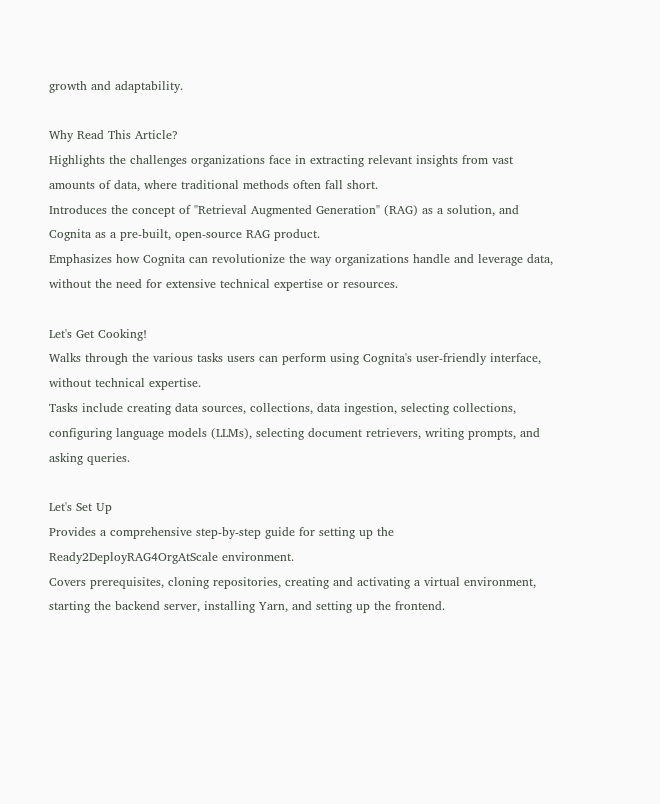growth and adaptability.

Why Read This Article?
Highlights the challenges organizations face in extracting relevant insights from vast amounts of data, where traditional methods often fall short.
Introduces the concept of "Retrieval Augmented Generation" (RAG) as a solution, and Cognita as a pre-built, open-source RAG product.
Emphasizes how Cognita can revolutionize the way organizations handle and leverage data, without the need for extensive technical expertise or resources.

Let's Get Cooking!
Walks through the various tasks users can perform using Cognita's user-friendly interface, without technical expertise.
Tasks include creating data sources, collections, data ingestion, selecting collections, configuring language models (LLMs), selecting document retrievers, writing prompts, and asking queries.

Let's Set Up
Provides a comprehensive step-by-step guide for setting up the Ready2DeployRAG4OrgAtScale environment.
Covers prerequisites, cloning repositories, creating and activating a virtual environment, starting the backend server, installing Yarn, and setting up the frontend.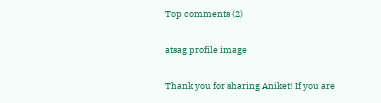Top comments (2)

atsag profile image

Thank you for sharing Aniket! If you are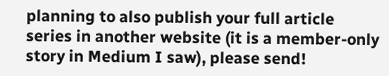planning to also publish your full article series in another website (it is a member-only story in Medium I saw), please send!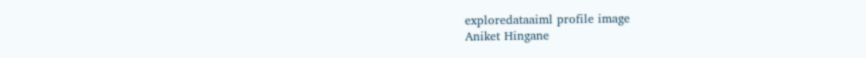exploredataaiml profile image
Aniket Hingane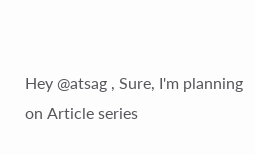Hey @atsag , Sure, I'm planning on Article series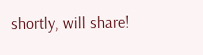shortly, will share!